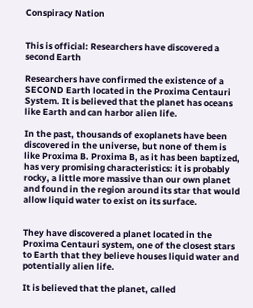Conspiracy Nation


This is official: Researchers have discovered a second Earth

Researchers have confirmed the existence of a SECOND Earth located in the Proxima Centauri System. It is believed that the planet has oceans like Earth and can harbor alien life.

In the past, thousands of exoplanets have been discovered in the universe, but none of them is like Proxima B. Proxima B, as it has been baptized, has very promising characteristics: it is probably rocky, a little more massive than our own planet and found in the region around its star that would allow liquid water to exist on its surface.


They have discovered a planet located in the Proxima Centauri system, one of the closest stars to Earth that they believe houses liquid water and potentially alien life.

It is believed that the planet, called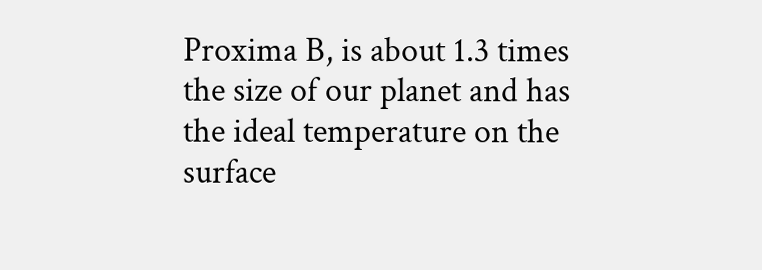Proxima B, is about 1.3 times the size of our planet and has the ideal temperature on the surface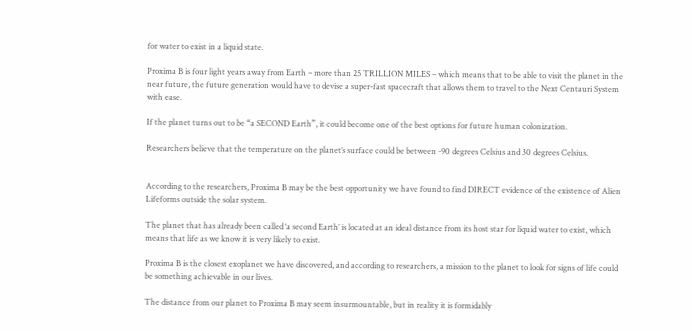for water to exist in a liquid state.

Proxima B is four light years away from Earth – more than 25 TRILLION MILES – which means that to be able to visit the planet in the near future, the future generation would have to devise a super-fast spacecraft that allows them to travel to the Next Centauri System with ease.

If the planet turns out to be “a SECOND Earth”, it could become one of the best options for future human colonization.

Researchers believe that the temperature on the planet’s surface could be between -90 degrees Celsius and 30 degrees Celsius.


According to the researchers, Proxima B may be the best opportunity we have found to find DIRECT evidence of the existence of Alien Lifeforms outside the solar system.

The planet that has already been called ‘a second Earth’ is located at an ideal distance from its host star for liquid water to exist, which means that life as we know it is very likely to exist.

Proxima B is the closest exoplanet we have discovered, and according to researchers, a mission to the planet to look for signs of life could be something achievable in our lives.

The distance from our planet to Proxima B may seem insurmountable, but in reality it is formidably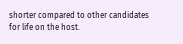shorter compared to other candidates for life on the host.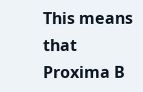This means that Proxima B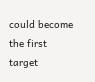could become the first target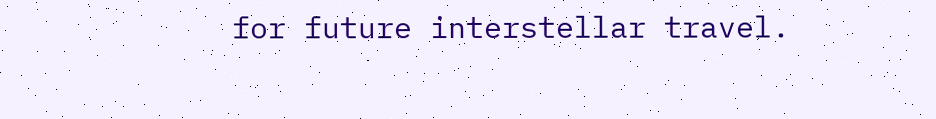for future interstellar travel.